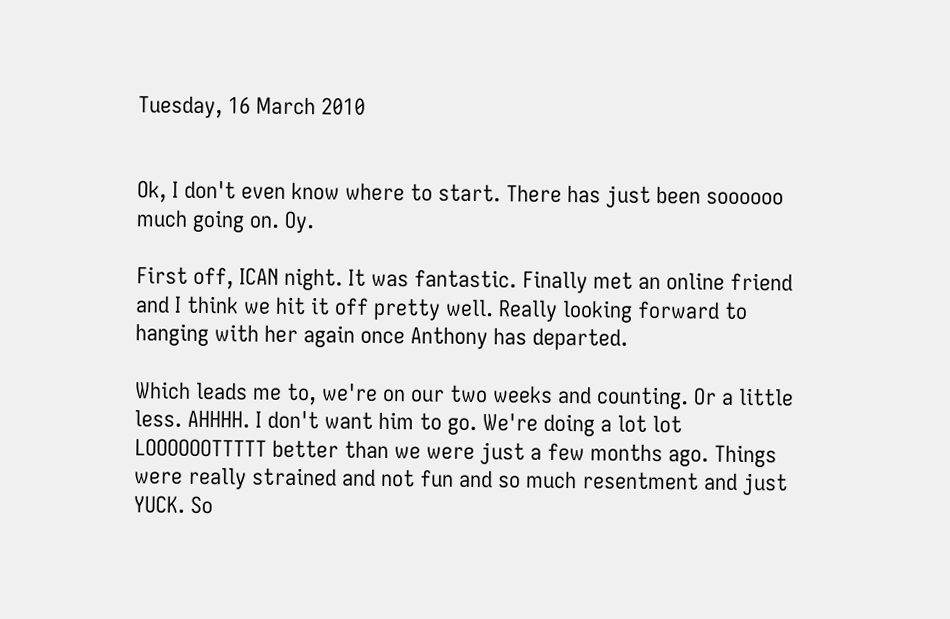Tuesday, 16 March 2010


Ok, I don't even know where to start. There has just been soooooo much going on. Oy.

First off, ICAN night. It was fantastic. Finally met an online friend and I think we hit it off pretty well. Really looking forward to hanging with her again once Anthony has departed.

Which leads me to, we're on our two weeks and counting. Or a little less. AHHHH. I don't want him to go. We're doing a lot lot LOOOOOOTTTTT better than we were just a few months ago. Things were really strained and not fun and so much resentment and just YUCK. So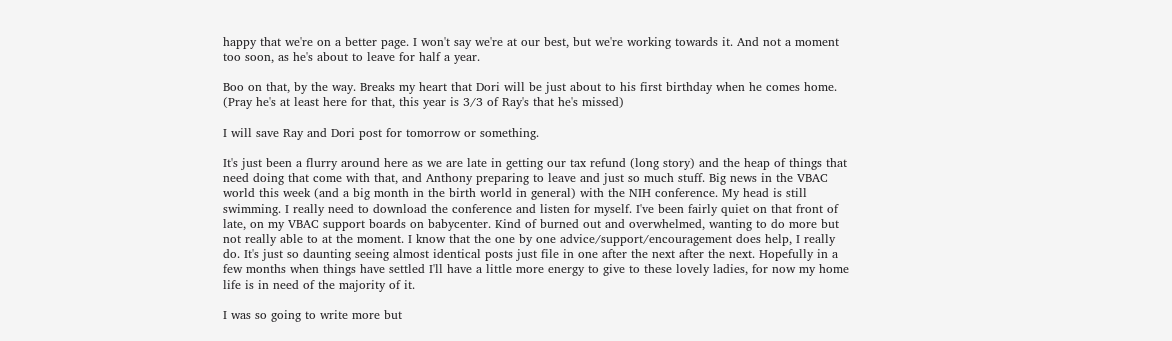happy that we're on a better page. I won't say we're at our best, but we're working towards it. And not a moment too soon, as he's about to leave for half a year.

Boo on that, by the way. Breaks my heart that Dori will be just about to his first birthday when he comes home. (Pray he's at least here for that, this year is 3/3 of Ray's that he's missed)

I will save Ray and Dori post for tomorrow or something.

It's just been a flurry around here as we are late in getting our tax refund (long story) and the heap of things that need doing that come with that, and Anthony preparing to leave and just so much stuff. Big news in the VBAC world this week (and a big month in the birth world in general) with the NIH conference. My head is still swimming. I really need to download the conference and listen for myself. I've been fairly quiet on that front of late, on my VBAC support boards on babycenter. Kind of burned out and overwhelmed, wanting to do more but not really able to at the moment. I know that the one by one advice/support/encouragement does help, I really do. It's just so daunting seeing almost identical posts just file in one after the next after the next. Hopefully in a few months when things have settled I'll have a little more energy to give to these lovely ladies, for now my home life is in need of the majority of it.

I was so going to write more but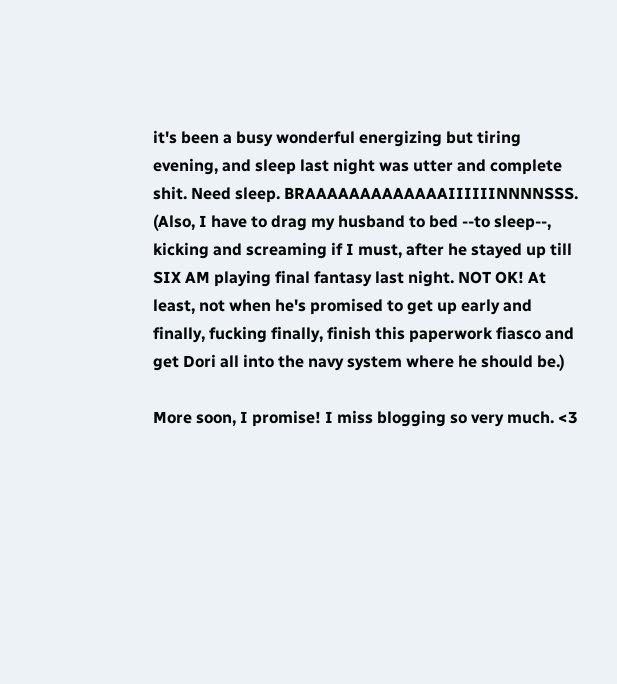it's been a busy wonderful energizing but tiring evening, and sleep last night was utter and complete shit. Need sleep. BRAAAAAAAAAAAAAIIIIIINNNNSSS. (Also, I have to drag my husband to bed --to sleep--, kicking and screaming if I must, after he stayed up till SIX AM playing final fantasy last night. NOT OK! At least, not when he's promised to get up early and finally, fucking finally, finish this paperwork fiasco and get Dori all into the navy system where he should be.)

More soon, I promise! I miss blogging so very much. <3